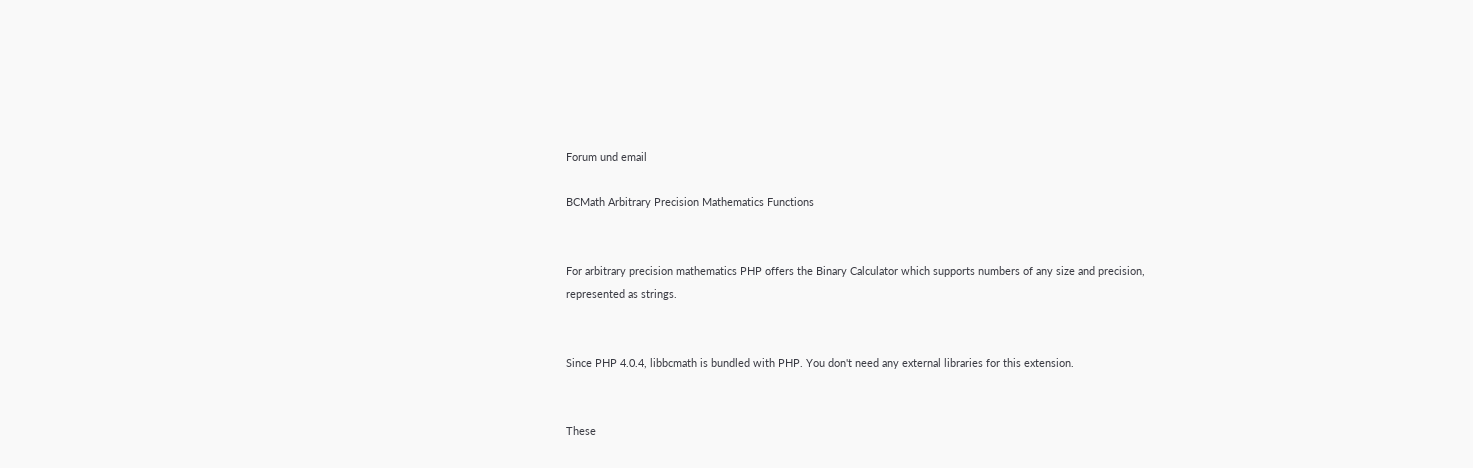Forum und email

BCMath Arbitrary Precision Mathematics Functions


For arbitrary precision mathematics PHP offers the Binary Calculator which supports numbers of any size and precision, represented as strings.


Since PHP 4.0.4, libbcmath is bundled with PHP. You don't need any external libraries for this extension.


These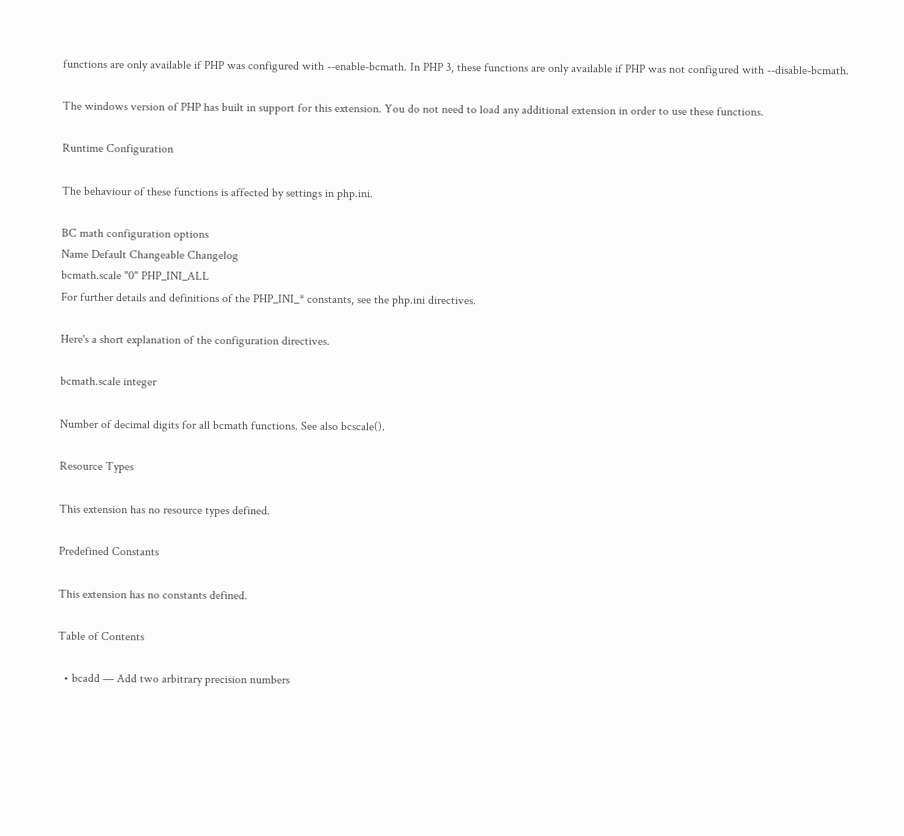functions are only available if PHP was configured with --enable-bcmath. In PHP 3, these functions are only available if PHP was not configured with --disable-bcmath.

The windows version of PHP has built in support for this extension. You do not need to load any additional extension in order to use these functions.

Runtime Configuration

The behaviour of these functions is affected by settings in php.ini.

BC math configuration options
Name Default Changeable Changelog
bcmath.scale "0" PHP_INI_ALL
For further details and definitions of the PHP_INI_* constants, see the php.ini directives.

Here's a short explanation of the configuration directives.

bcmath.scale integer

Number of decimal digits for all bcmath functions. See also bcscale().

Resource Types

This extension has no resource types defined.

Predefined Constants

This extension has no constants defined.

Table of Contents

  • bcadd — Add two arbitrary precision numbers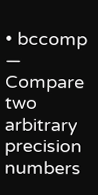• bccomp — Compare two arbitrary precision numbers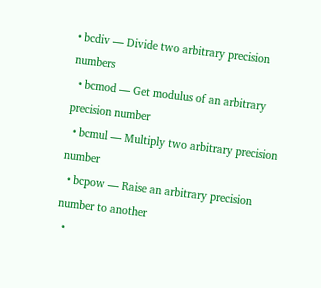• bcdiv — Divide two arbitrary precision numbers
  • bcmod — Get modulus of an arbitrary precision number
  • bcmul — Multiply two arbitrary precision number
  • bcpow — Raise an arbitrary precision number to another
  •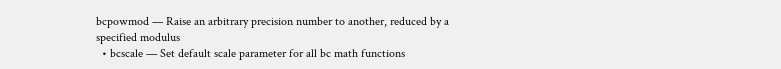bcpowmod — Raise an arbitrary precision number to another, reduced by a specified modulus
  • bcscale — Set default scale parameter for all bc math functions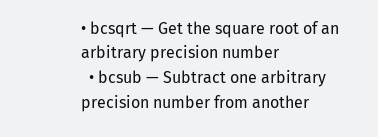• bcsqrt — Get the square root of an arbitrary precision number
  • bcsub — Subtract one arbitrary precision number from another